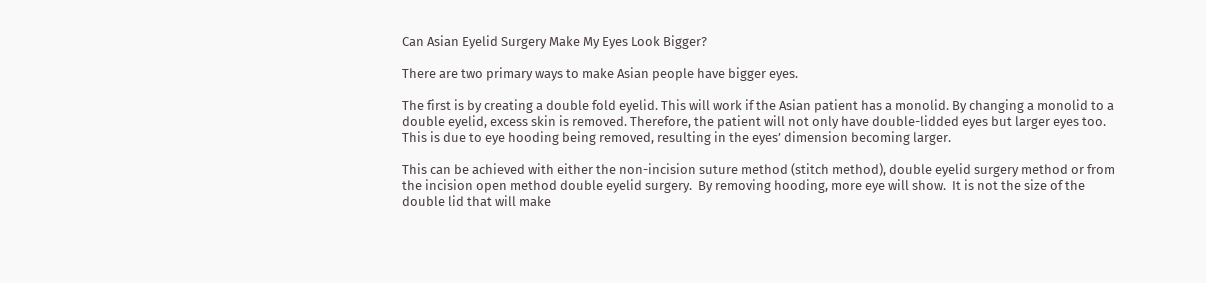Can Asian Eyelid Surgery Make My Eyes Look Bigger?

There are two primary ways to make Asian people have bigger eyes.

The first is by creating a double fold eyelid. This will work if the Asian patient has a monolid. By changing a monolid to a double eyelid, excess skin is removed. Therefore, the patient will not only have double-lidded eyes but larger eyes too. This is due to eye hooding being removed, resulting in the eyes’ dimension becoming larger.

This can be achieved with either the non-incision suture method (stitch method), double eyelid surgery method or from the incision open method double eyelid surgery.  By removing hooding, more eye will show.  It is not the size of the double lid that will make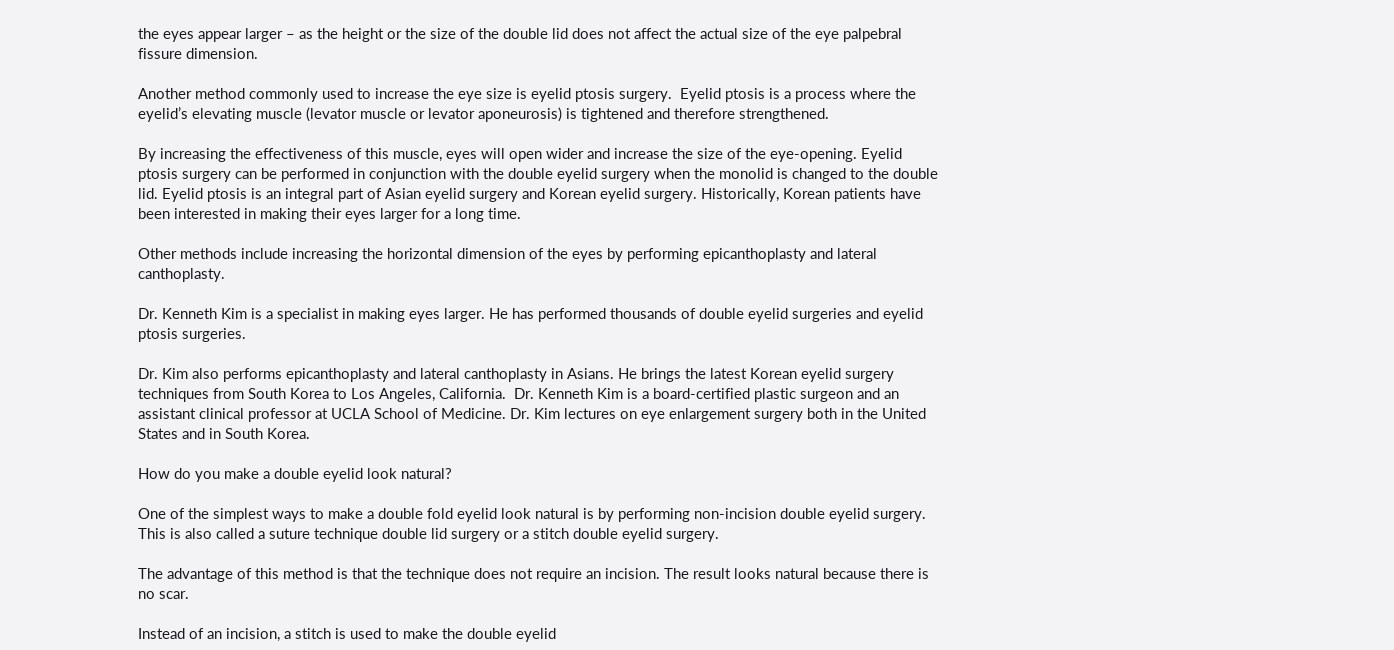the eyes appear larger – as the height or the size of the double lid does not affect the actual size of the eye palpebral fissure dimension.

Another method commonly used to increase the eye size is eyelid ptosis surgery.  Eyelid ptosis is a process where the eyelid’s elevating muscle (levator muscle or levator aponeurosis) is tightened and therefore strengthened.

By increasing the effectiveness of this muscle, eyes will open wider and increase the size of the eye-opening. Eyelid ptosis surgery can be performed in conjunction with the double eyelid surgery when the monolid is changed to the double lid. Eyelid ptosis is an integral part of Asian eyelid surgery and Korean eyelid surgery. Historically, Korean patients have been interested in making their eyes larger for a long time.

Other methods include increasing the horizontal dimension of the eyes by performing epicanthoplasty and lateral canthoplasty.

Dr. Kenneth Kim is a specialist in making eyes larger. He has performed thousands of double eyelid surgeries and eyelid ptosis surgeries.

Dr. Kim also performs epicanthoplasty and lateral canthoplasty in Asians. He brings the latest Korean eyelid surgery techniques from South Korea to Los Angeles, California.  Dr. Kenneth Kim is a board-certified plastic surgeon and an assistant clinical professor at UCLA School of Medicine. Dr. Kim lectures on eye enlargement surgery both in the United States and in South Korea.

How do you make a double eyelid look natural?

One of the simplest ways to make a double fold eyelid look natural is by performing non-incision double eyelid surgery. This is also called a suture technique double lid surgery or a stitch double eyelid surgery.

The advantage of this method is that the technique does not require an incision. The result looks natural because there is no scar.

Instead of an incision, a stitch is used to make the double eyelid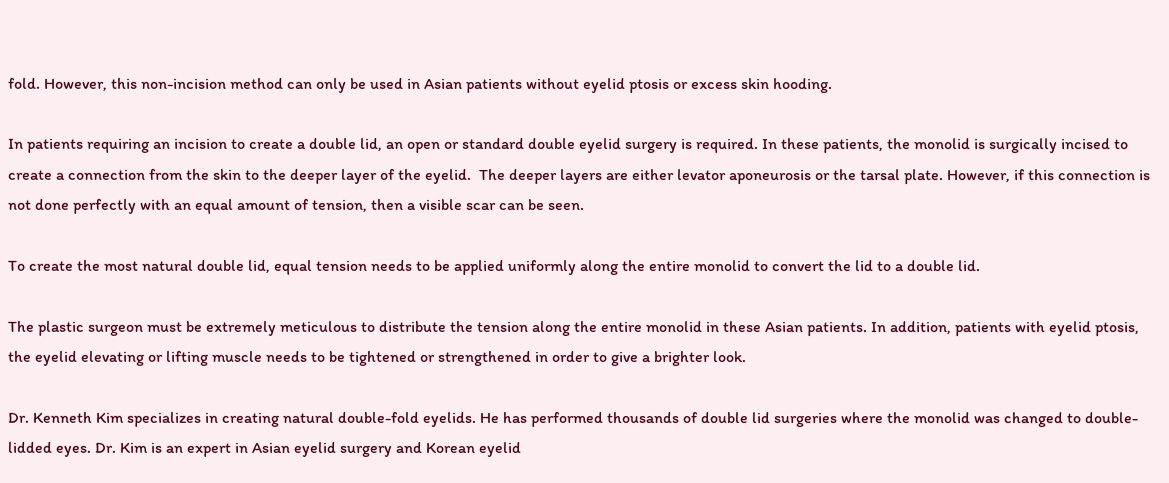fold. However, this non-incision method can only be used in Asian patients without eyelid ptosis or excess skin hooding.

In patients requiring an incision to create a double lid, an open or standard double eyelid surgery is required. In these patients, the monolid is surgically incised to create a connection from the skin to the deeper layer of the eyelid.  The deeper layers are either levator aponeurosis or the tarsal plate. However, if this connection is not done perfectly with an equal amount of tension, then a visible scar can be seen.

To create the most natural double lid, equal tension needs to be applied uniformly along the entire monolid to convert the lid to a double lid.

The plastic surgeon must be extremely meticulous to distribute the tension along the entire monolid in these Asian patients. In addition, patients with eyelid ptosis, the eyelid elevating or lifting muscle needs to be tightened or strengthened in order to give a brighter look.

Dr. Kenneth Kim specializes in creating natural double-fold eyelids. He has performed thousands of double lid surgeries where the monolid was changed to double-lidded eyes. Dr. Kim is an expert in Asian eyelid surgery and Korean eyelid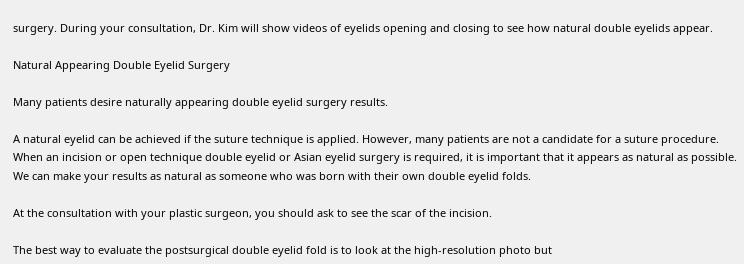surgery. During your consultation, Dr. Kim will show videos of eyelids opening and closing to see how natural double eyelids appear.

Natural Appearing Double Eyelid Surgery

Many patients desire naturally appearing double eyelid surgery results.

A natural eyelid can be achieved if the suture technique is applied. However, many patients are not a candidate for a suture procedure. When an incision or open technique double eyelid or Asian eyelid surgery is required, it is important that it appears as natural as possible. We can make your results as natural as someone who was born with their own double eyelid folds.

At the consultation with your plastic surgeon, you should ask to see the scar of the incision.

The best way to evaluate the postsurgical double eyelid fold is to look at the high-resolution photo but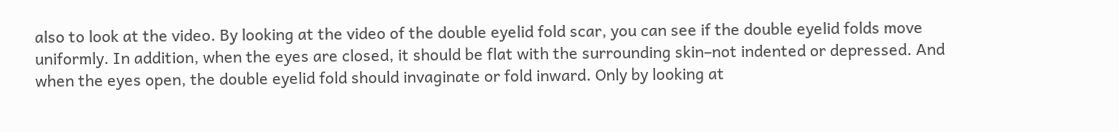also to look at the video. By looking at the video of the double eyelid fold scar, you can see if the double eyelid folds move uniformly. In addition, when the eyes are closed, it should be flat with the surrounding skin–not indented or depressed. And when the eyes open, the double eyelid fold should invaginate or fold inward. Only by looking at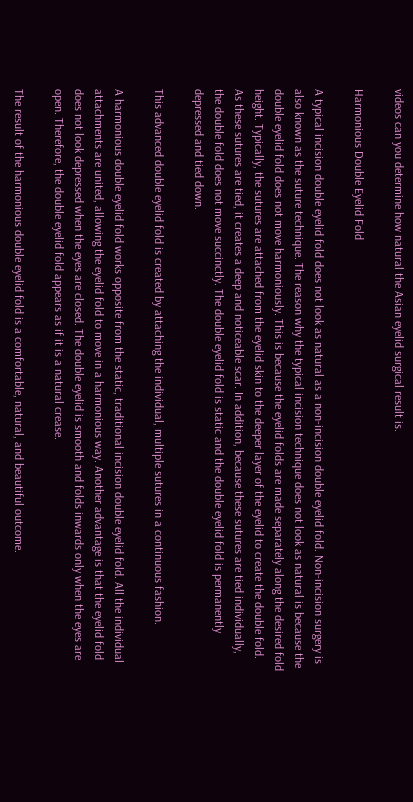videos can you determine how natural the Asian eyelid surgical result is.

Harmonious Double Eyelid Fold

A typical incision double eyelid fold does not look as natural as a non-incision double eyelid fold. Non-incision surgery is also known as the suture technique. The reason why the typical incision technique does not look as natural is because the double eyelid fold does not move harmoniously. This is because the eyelid folds are made separately along the desired fold height. Typically, the sutures are attached from the eyelid skin to the deeper layer of the eyelid to create the double fold. As these sutures are tied, it creates a deep and noticeable scar. In addition, because these sutures are tied individually, the double fold does not move succinctly. The double eyelid fold is static and the double eyelid fold is permanently depressed and tied down.

This advanced double eyelid fold is created by attaching the individual, multiple sutures in a continuous fashion.

A harmonious double eyelid fold works opposite from the static, traditional incision double eyelid fold. All the individual attachments are united, allowing the eyelid fold to move in a harmonious way. Another advantage is that the eyelid fold does not look depressed when the eyes are closed. The double eyelid is smooth and folds inwards only when the eyes are open. Therefore, the double eyelid fold appears as if it is a natural crease.

The result of the harmonious double eyelid fold is a comfortable, natural, and beautiful outcome.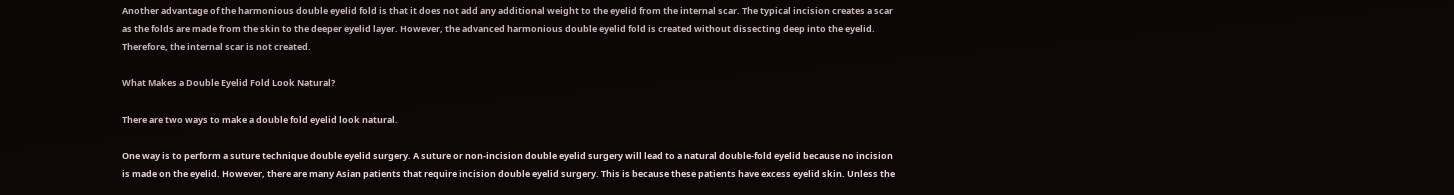Another advantage of the harmonious double eyelid fold is that it does not add any additional weight to the eyelid from the internal scar. The typical incision creates a scar as the folds are made from the skin to the deeper eyelid layer. However, the advanced harmonious double eyelid fold is created without dissecting deep into the eyelid. Therefore, the internal scar is not created.

What Makes a Double Eyelid Fold Look Natural?

There are two ways to make a double fold eyelid look natural.

One way is to perform a suture technique double eyelid surgery. A suture or non-incision double eyelid surgery will lead to a natural double-fold eyelid because no incision is made on the eyelid. However, there are many Asian patients that require incision double eyelid surgery. This is because these patients have excess eyelid skin. Unless the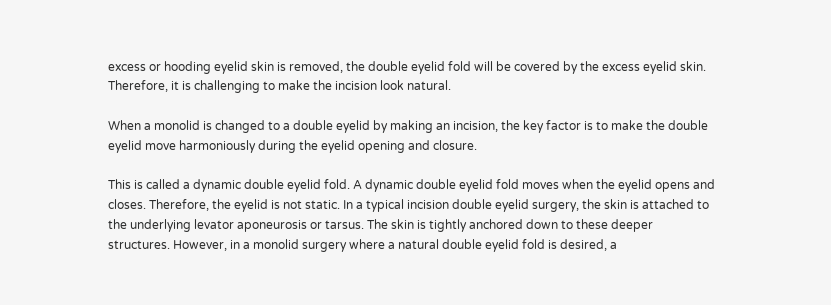excess or hooding eyelid skin is removed, the double eyelid fold will be covered by the excess eyelid skin. Therefore, it is challenging to make the incision look natural.

When a monolid is changed to a double eyelid by making an incision, the key factor is to make the double eyelid move harmoniously during the eyelid opening and closure.

This is called a dynamic double eyelid fold. A dynamic double eyelid fold moves when the eyelid opens and closes. Therefore, the eyelid is not static. In a typical incision double eyelid surgery, the skin is attached to the underlying levator aponeurosis or tarsus. The skin is tightly anchored down to these deeper structures. However, in a monolid surgery where a natural double eyelid fold is desired, a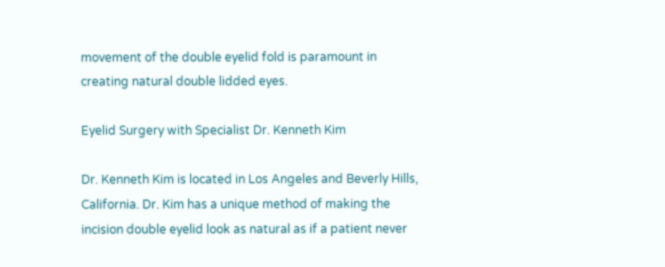movement of the double eyelid fold is paramount in creating natural double lidded eyes.

Eyelid Surgery with Specialist Dr. Kenneth Kim

Dr. Kenneth Kim is located in Los Angeles and Beverly Hills, California. Dr. Kim has a unique method of making the incision double eyelid look as natural as if a patient never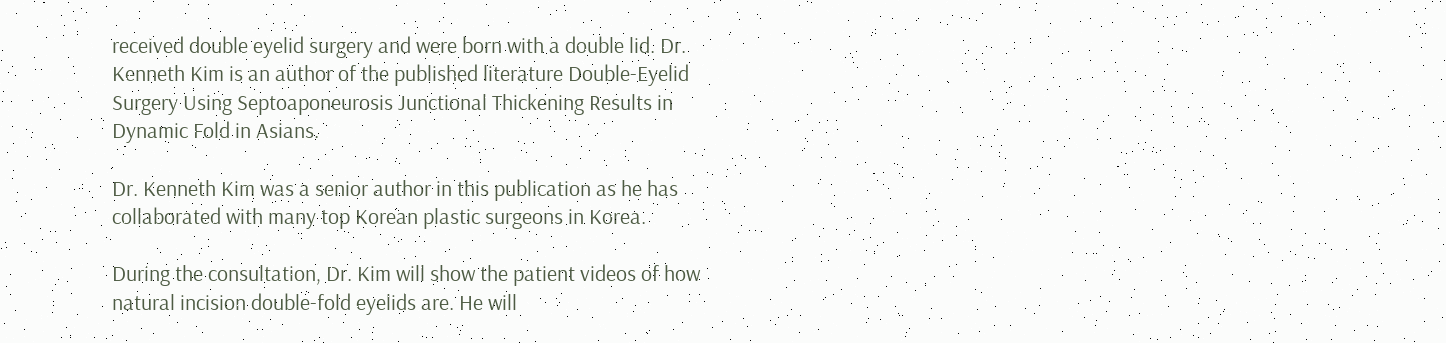received double eyelid surgery and were born with a double lid. Dr. Kenneth Kim is an author of the published literature Double-Eyelid Surgery Using Septoaponeurosis Junctional Thickening Results in Dynamic Fold in Asians.

Dr. Kenneth Kim was a senior author in this publication as he has collaborated with many top Korean plastic surgeons in Korea.

During the consultation, Dr. Kim will show the patient videos of how natural incision double-fold eyelids are. He will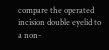compare the operated incision double eyelid to a non-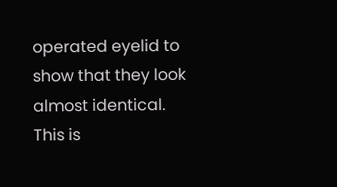operated eyelid to show that they look almost identical. This is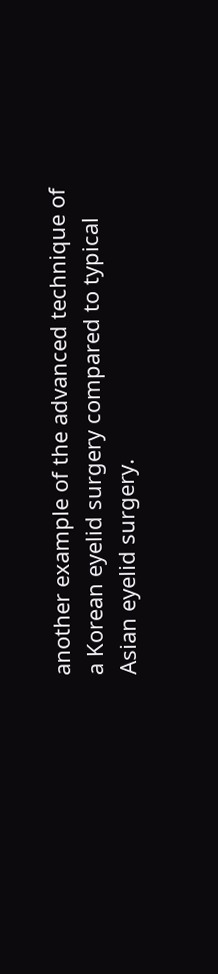another example of the advanced technique of a Korean eyelid surgery compared to typical Asian eyelid surgery.